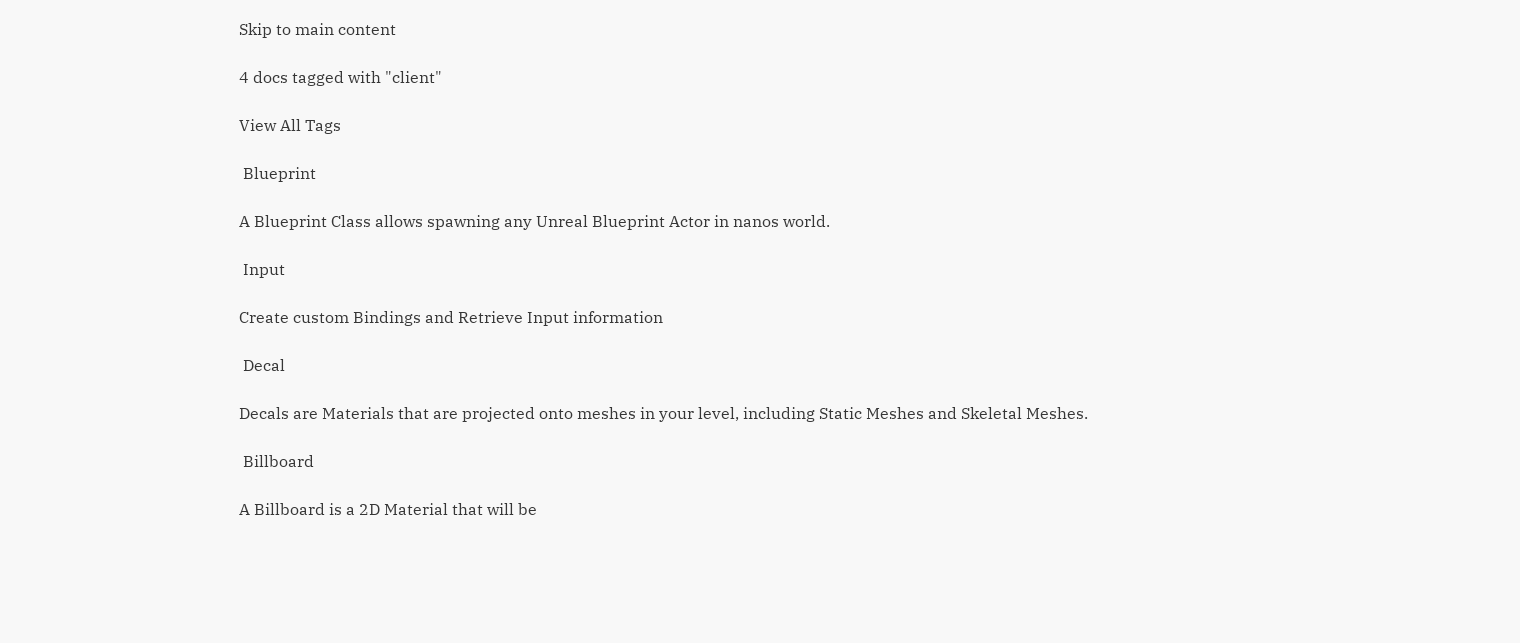Skip to main content

4 docs tagged with "client"

View All Tags

 Blueprint

A Blueprint Class allows spawning any Unreal Blueprint Actor in nanos world.

 Input

Create custom Bindings and Retrieve Input information

 Decal

Decals are Materials that are projected onto meshes in your level, including Static Meshes and Skeletal Meshes.

 Billboard

A Billboard is a 2D Material that will be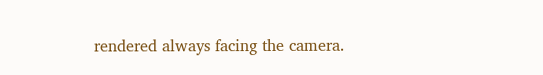rendered always facing the camera.